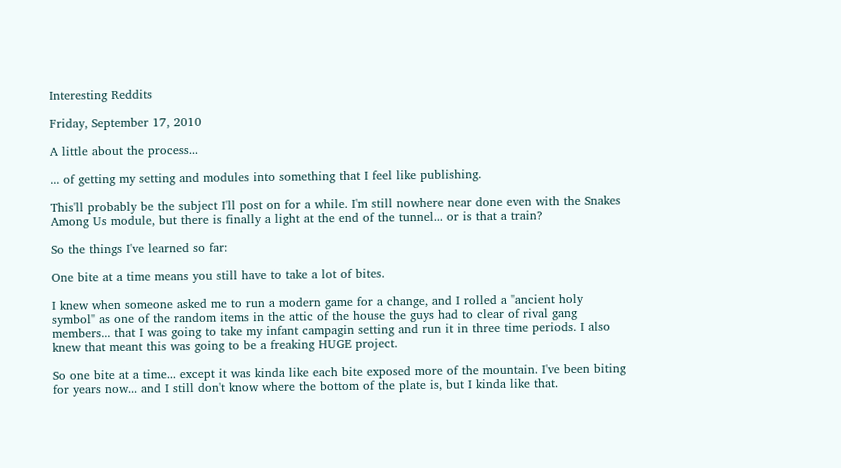Interesting Reddits

Friday, September 17, 2010

A little about the process...

... of getting my setting and modules into something that I feel like publishing.

This'll probably be the subject I'll post on for a while. I'm still nowhere near done even with the Snakes Among Us module, but there is finally a light at the end of the tunnel... or is that a train?

So the things I've learned so far:

One bite at a time means you still have to take a lot of bites.

I knew when someone asked me to run a modern game for a change, and I rolled a "ancient holy symbol" as one of the random items in the attic of the house the guys had to clear of rival gang members... that I was going to take my infant campagin setting and run it in three time periods. I also knew that meant this was going to be a freaking HUGE project.

So one bite at a time... except it was kinda like each bite exposed more of the mountain. I've been biting for years now... and I still don't know where the bottom of the plate is, but I kinda like that.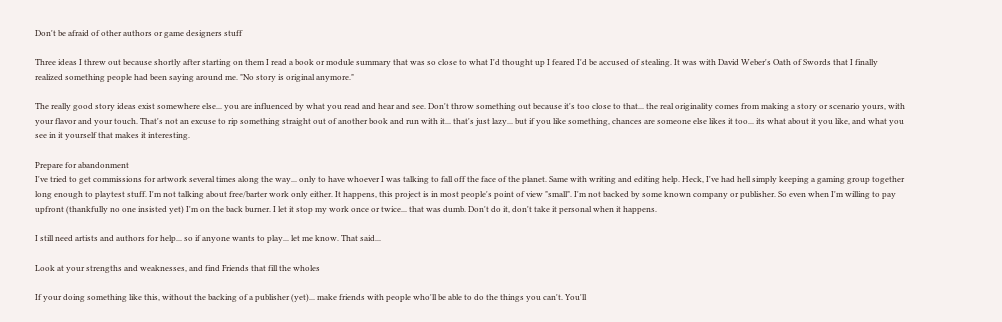Don't be afraid of other authors or game designers stuff

Three ideas I threw out because shortly after starting on them I read a book or module summary that was so close to what I'd thought up I feared I'd be accused of stealing. It was with David Weber's Oath of Swords that I finally realized something people had been saying around me. "No story is original anymore."

The really good story ideas exist somewhere else... you are influenced by what you read and hear and see. Don't throw something out because it's too close to that... the real originality comes from making a story or scenario yours, with your flavor and your touch. That's not an excuse to rip something straight out of another book and run with it... that's just lazy... but if you like something, chances are someone else likes it too... its what about it you like, and what you see in it yourself that makes it interesting.

Prepare for abandonment
I've tried to get commissions for artwork several times along the way... only to have whoever I was talking to fall off the face of the planet. Same with writing and editing help. Heck, I've had hell simply keeping a gaming group together long enough to playtest stuff. I'm not talking about free/barter work only either. It happens, this project is in most people's point of view "small". I'm not backed by some known company or publisher. So even when I'm willing to pay upfront (thankfully no one insisted yet) I'm on the back burner. I let it stop my work once or twice... that was dumb. Don't do it, don't take it personal when it happens.

I still need artists and authors for help... so if anyone wants to play... let me know. That said...

Look at your strengths and weaknesses, and find Friends that fill the wholes

If your doing something like this, without the backing of a publisher (yet)... make friends with people who'll be able to do the things you can't. You'll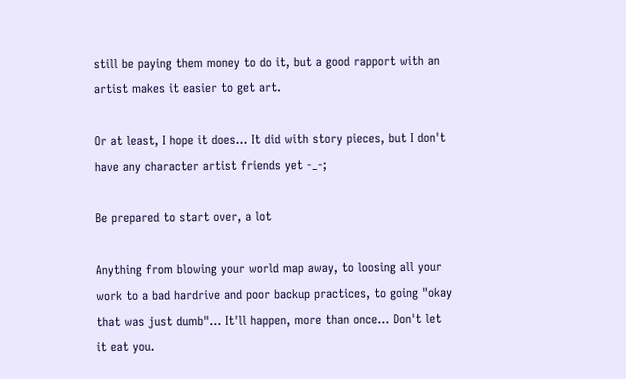still be paying them money to do it, but a good rapport with an artist makes it easier to get art.

Or at least, I hope it does... It did with story pieces, but I don't have any character artist friends yet -_-;

Be prepared to start over, a lot

Anything from blowing your world map away, to loosing all your work to a bad hardrive and poor backup practices, to going "okay that was just dumb"... It'll happen, more than once... Don't let it eat you.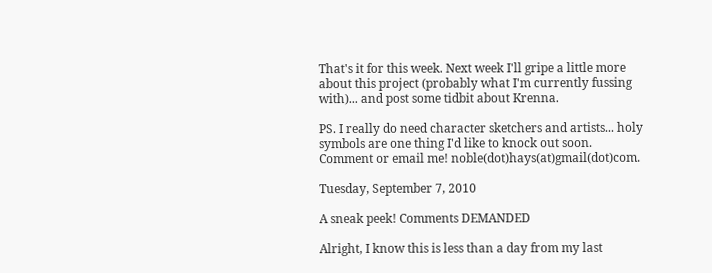That's it for this week. Next week I'll gripe a little more about this project (probably what I'm currently fussing with)... and post some tidbit about Krenna.

PS. I really do need character sketchers and artists... holy symbols are one thing I'd like to knock out soon. Comment or email me! noble(dot)hays(at)gmail(dot)com.

Tuesday, September 7, 2010

A sneak peek! Comments DEMANDED

Alright, I know this is less than a day from my last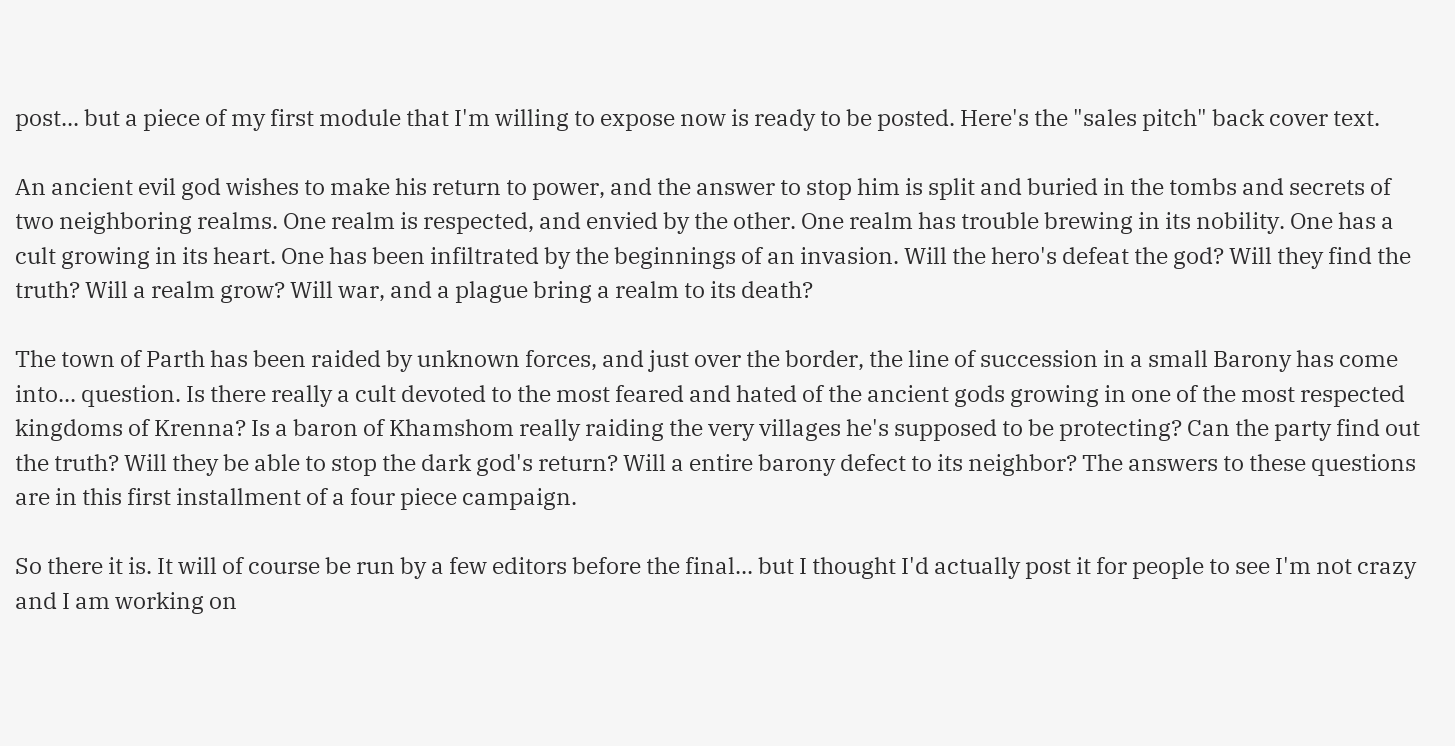post... but a piece of my first module that I'm willing to expose now is ready to be posted. Here's the "sales pitch" back cover text.

An ancient evil god wishes to make his return to power, and the answer to stop him is split and buried in the tombs and secrets of two neighboring realms. One realm is respected, and envied by the other. One realm has trouble brewing in its nobility. One has a cult growing in its heart. One has been infiltrated by the beginnings of an invasion. Will the hero's defeat the god? Will they find the truth? Will a realm grow? Will war, and a plague bring a realm to its death?

The town of Parth has been raided by unknown forces, and just over the border, the line of succession in a small Barony has come into... question. Is there really a cult devoted to the most feared and hated of the ancient gods growing in one of the most respected kingdoms of Krenna? Is a baron of Khamshom really raiding the very villages he's supposed to be protecting? Can the party find out the truth? Will they be able to stop the dark god's return? Will a entire barony defect to its neighbor? The answers to these questions are in this first installment of a four piece campaign.

So there it is. It will of course be run by a few editors before the final... but I thought I'd actually post it for people to see I'm not crazy and I am working on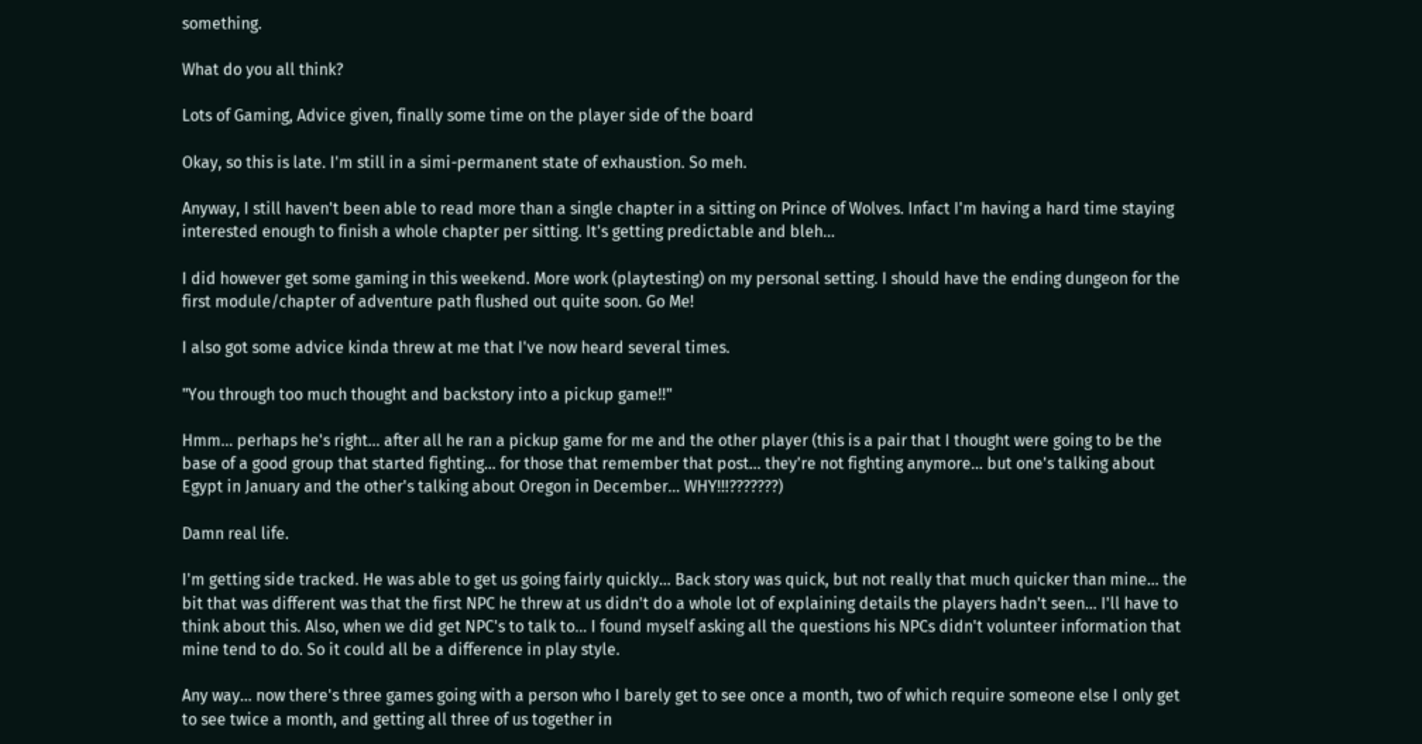something.

What do you all think?

Lots of Gaming, Advice given, finally some time on the player side of the board

Okay, so this is late. I'm still in a simi-permanent state of exhaustion. So meh.

Anyway, I still haven't been able to read more than a single chapter in a sitting on Prince of Wolves. Infact I'm having a hard time staying interested enough to finish a whole chapter per sitting. It's getting predictable and bleh...

I did however get some gaming in this weekend. More work (playtesting) on my personal setting. I should have the ending dungeon for the first module/chapter of adventure path flushed out quite soon. Go Me!

I also got some advice kinda threw at me that I've now heard several times.

"You through too much thought and backstory into a pickup game!!"

Hmm... perhaps he's right... after all he ran a pickup game for me and the other player (this is a pair that I thought were going to be the base of a good group that started fighting... for those that remember that post... they're not fighting anymore... but one's talking about Egypt in January and the other's talking about Oregon in December... WHY!!!???????)

Damn real life.

I'm getting side tracked. He was able to get us going fairly quickly... Back story was quick, but not really that much quicker than mine... the bit that was different was that the first NPC he threw at us didn't do a whole lot of explaining details the players hadn't seen... I'll have to think about this. Also, when we did get NPC's to talk to... I found myself asking all the questions his NPCs didn't volunteer information that mine tend to do. So it could all be a difference in play style.

Any way... now there's three games going with a person who I barely get to see once a month, two of which require someone else I only get to see twice a month, and getting all three of us together in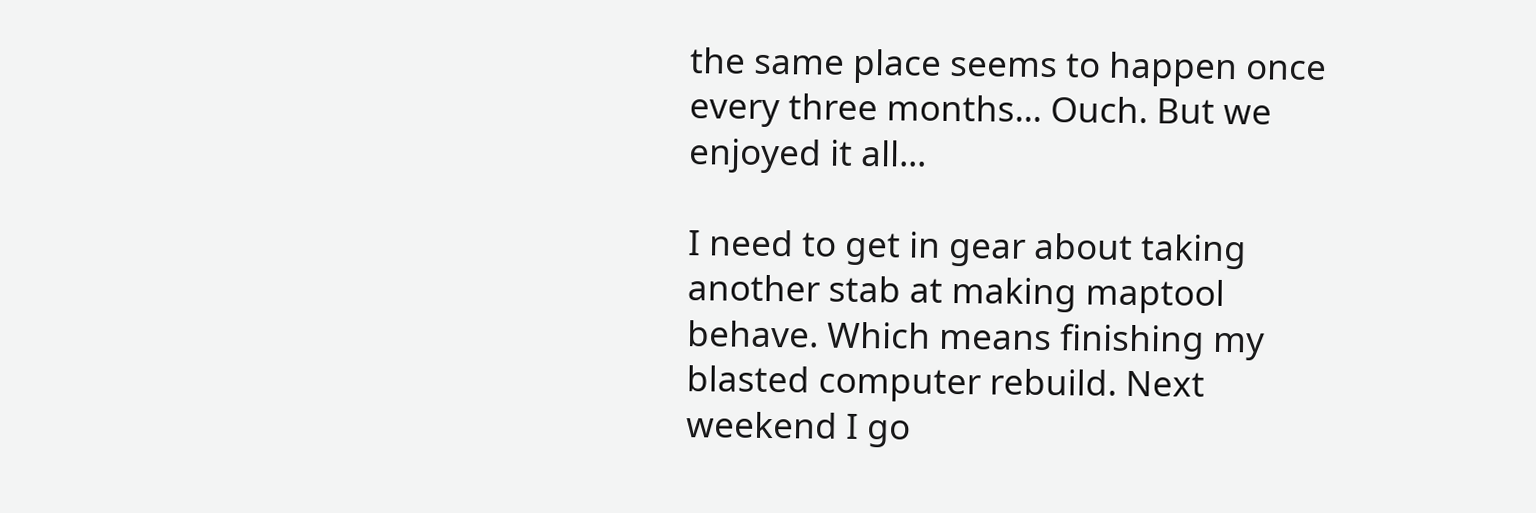the same place seems to happen once every three months... Ouch. But we enjoyed it all...

I need to get in gear about taking another stab at making maptool behave. Which means finishing my blasted computer rebuild. Next weekend I go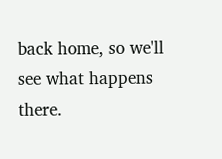back home, so we'll see what happens there.